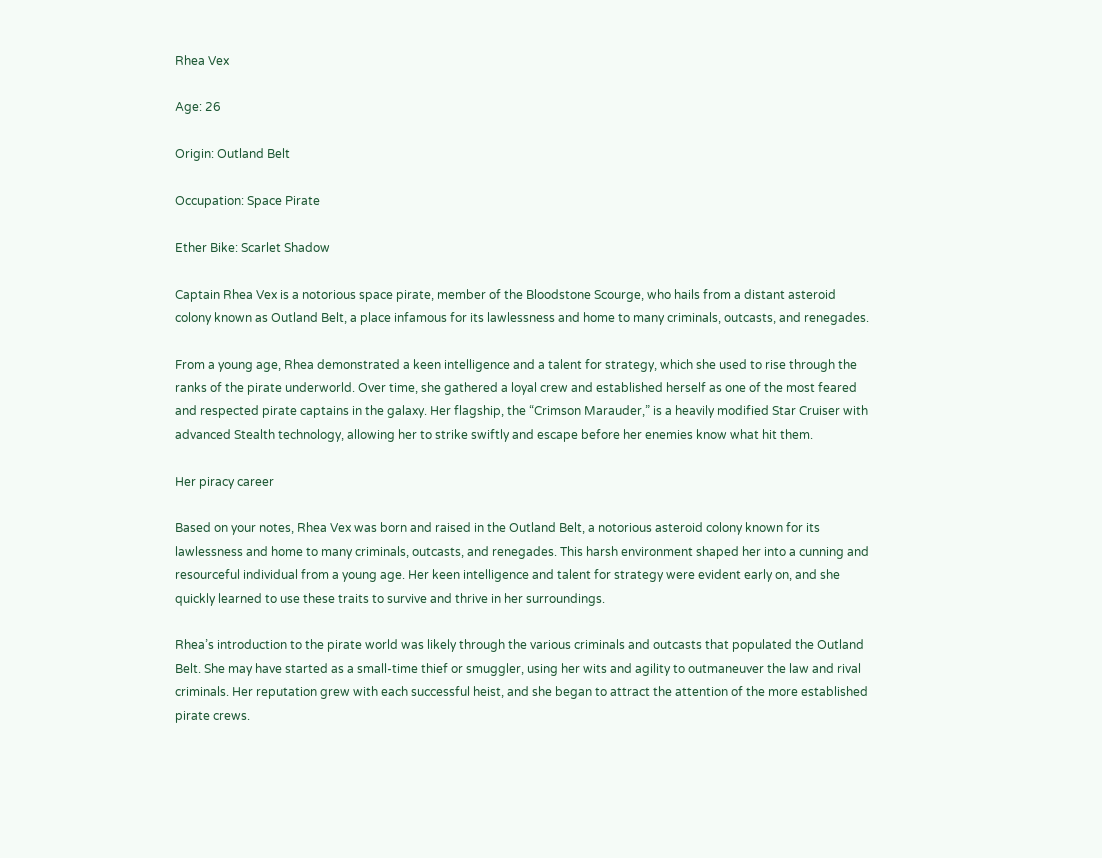Rhea Vex

Age: 26

Origin: Outland Belt

Occupation: Space Pirate

Ether Bike: Scarlet Shadow

Captain Rhea Vex is a notorious space pirate, member of the Bloodstone Scourge, who hails from a distant asteroid colony known as Outland Belt, a place infamous for its lawlessness and home to many criminals, outcasts, and renegades.

From a young age, Rhea demonstrated a keen intelligence and a talent for strategy, which she used to rise through the ranks of the pirate underworld. Over time, she gathered a loyal crew and established herself as one of the most feared and respected pirate captains in the galaxy. Her flagship, the “Crimson Marauder,” is a heavily modified Star Cruiser with advanced Stealth technology, allowing her to strike swiftly and escape before her enemies know what hit them.

Her piracy career

Based on your notes, Rhea Vex was born and raised in the Outland Belt, a notorious asteroid colony known for its lawlessness and home to many criminals, outcasts, and renegades. This harsh environment shaped her into a cunning and resourceful individual from a young age. Her keen intelligence and talent for strategy were evident early on, and she quickly learned to use these traits to survive and thrive in her surroundings.

Rhea’s introduction to the pirate world was likely through the various criminals and outcasts that populated the Outland Belt. She may have started as a small-time thief or smuggler, using her wits and agility to outmaneuver the law and rival criminals. Her reputation grew with each successful heist, and she began to attract the attention of the more established pirate crews.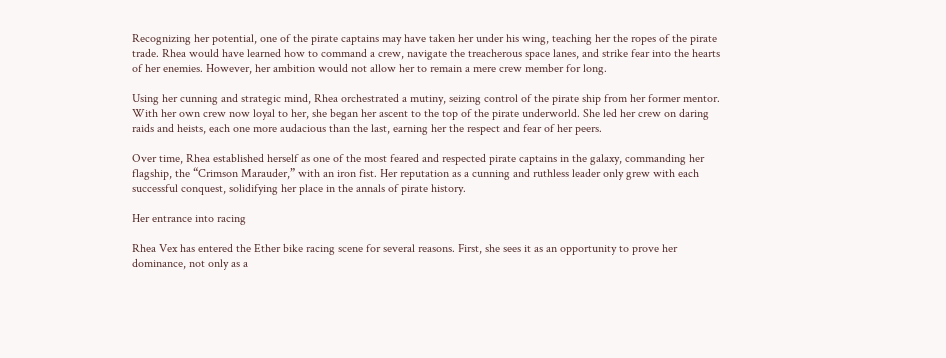Recognizing her potential, one of the pirate captains may have taken her under his wing, teaching her the ropes of the pirate trade. Rhea would have learned how to command a crew, navigate the treacherous space lanes, and strike fear into the hearts of her enemies. However, her ambition would not allow her to remain a mere crew member for long.

Using her cunning and strategic mind, Rhea orchestrated a mutiny, seizing control of the pirate ship from her former mentor. With her own crew now loyal to her, she began her ascent to the top of the pirate underworld. She led her crew on daring raids and heists, each one more audacious than the last, earning her the respect and fear of her peers.

Over time, Rhea established herself as one of the most feared and respected pirate captains in the galaxy, commanding her flagship, the “Crimson Marauder,” with an iron fist. Her reputation as a cunning and ruthless leader only grew with each successful conquest, solidifying her place in the annals of pirate history.

Her entrance into racing

Rhea Vex has entered the Ether bike racing scene for several reasons. First, she sees it as an opportunity to prove her dominance, not only as a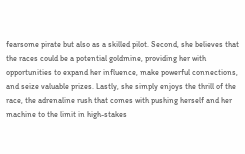fearsome pirate but also as a skilled pilot. Second, she believes that the races could be a potential goldmine, providing her with opportunities to expand her influence, make powerful connections, and seize valuable prizes. Lastly, she simply enjoys the thrill of the race, the adrenaline rush that comes with pushing herself and her machine to the limit in high-stakes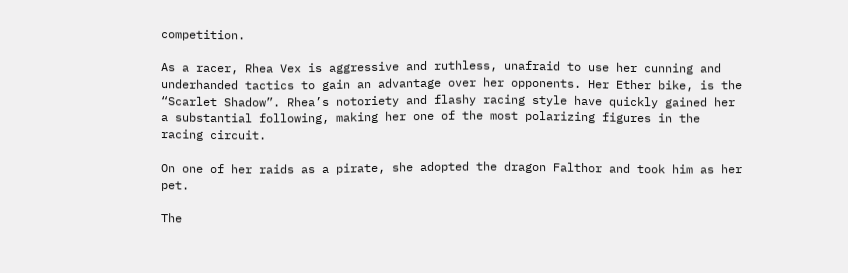competition.

As a racer, Rhea Vex is aggressive and ruthless, unafraid to use her cunning and underhanded tactics to gain an advantage over her opponents. Her Ether bike, is the “Scarlet Shadow”. Rhea’s notoriety and flashy racing style have quickly gained her a substantial following, making her one of the most polarizing figures in the racing circuit.

On one of her raids as a pirate, she adopted the dragon Falthor and took him as her pet.

The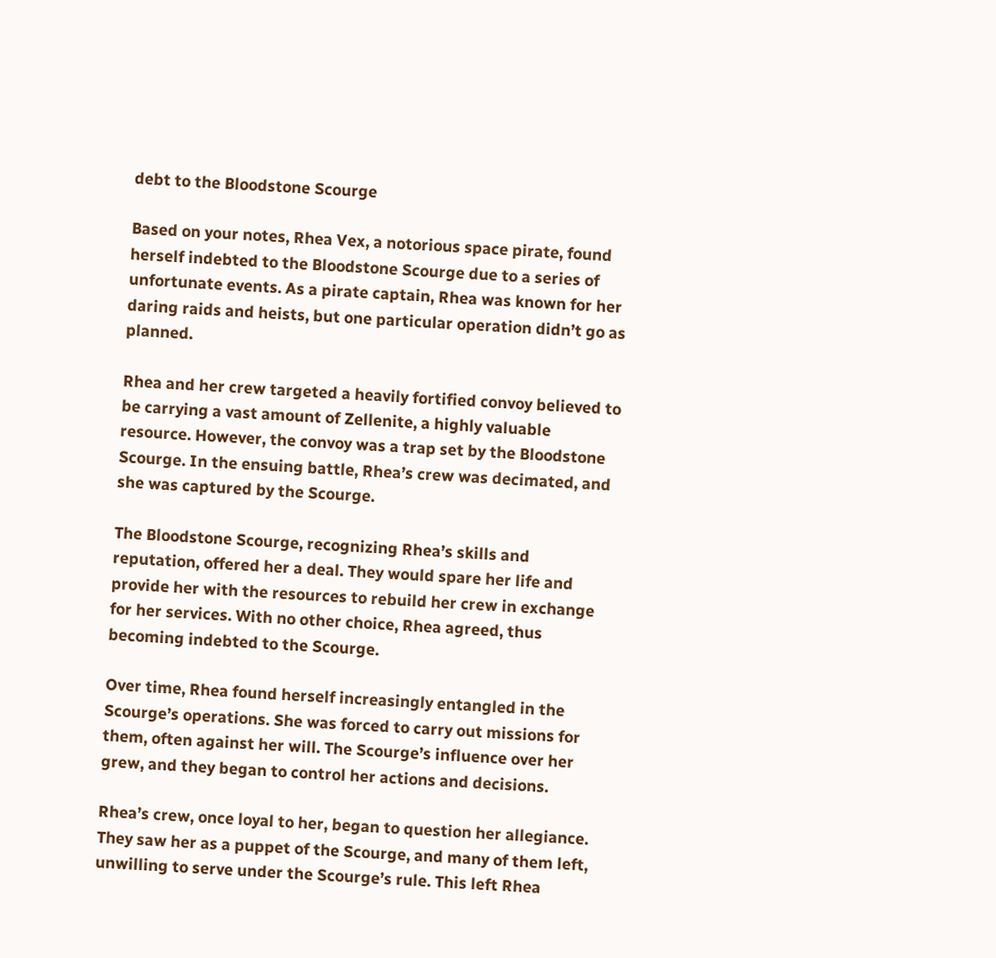debt to the Bloodstone Scourge

Based on your notes, Rhea Vex, a notorious space pirate, found herself indebted to the Bloodstone Scourge due to a series of unfortunate events. As a pirate captain, Rhea was known for her daring raids and heists, but one particular operation didn’t go as planned.

Rhea and her crew targeted a heavily fortified convoy believed to be carrying a vast amount of Zellenite, a highly valuable resource. However, the convoy was a trap set by the Bloodstone Scourge. In the ensuing battle, Rhea’s crew was decimated, and she was captured by the Scourge.

The Bloodstone Scourge, recognizing Rhea’s skills and reputation, offered her a deal. They would spare her life and provide her with the resources to rebuild her crew in exchange for her services. With no other choice, Rhea agreed, thus becoming indebted to the Scourge.

Over time, Rhea found herself increasingly entangled in the Scourge’s operations. She was forced to carry out missions for them, often against her will. The Scourge’s influence over her grew, and they began to control her actions and decisions.

Rhea’s crew, once loyal to her, began to question her allegiance. They saw her as a puppet of the Scourge, and many of them left, unwilling to serve under the Scourge’s rule. This left Rhea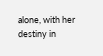alone, with her destiny in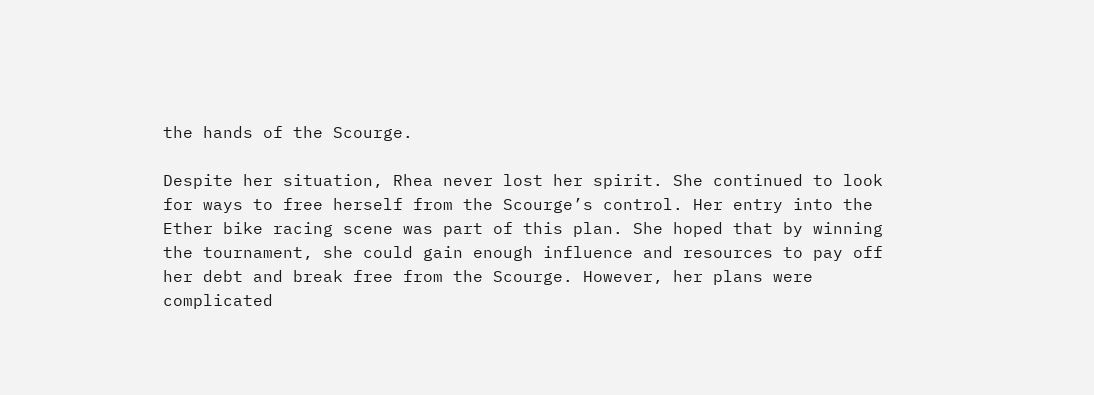the hands of the Scourge.

Despite her situation, Rhea never lost her spirit. She continued to look for ways to free herself from the Scourge’s control. Her entry into the Ether bike racing scene was part of this plan. She hoped that by winning the tournament, she could gain enough influence and resources to pay off her debt and break free from the Scourge. However, her plans were complicated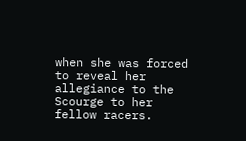when she was forced to reveal her allegiance to the Scourge to her fellow racers.